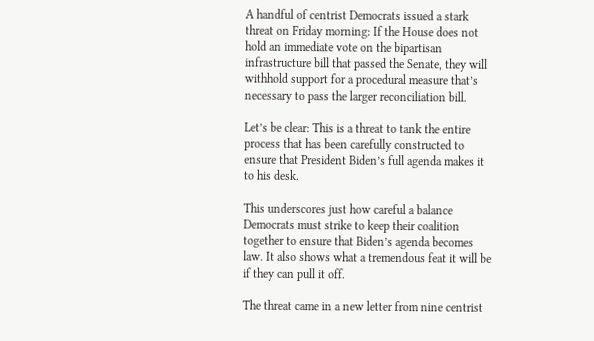A handful of centrist Democrats issued a stark threat on Friday morning: If the House does not hold an immediate vote on the bipartisan infrastructure bill that passed the Senate, they will withhold support for a procedural measure that’s necessary to pass the larger reconciliation bill.

Let’s be clear: This is a threat to tank the entire process that has been carefully constructed to ensure that President Biden’s full agenda makes it to his desk.

This underscores just how careful a balance Democrats must strike to keep their coalition together to ensure that Biden’s agenda becomes law. It also shows what a tremendous feat it will be if they can pull it off.

The threat came in a new letter from nine centrist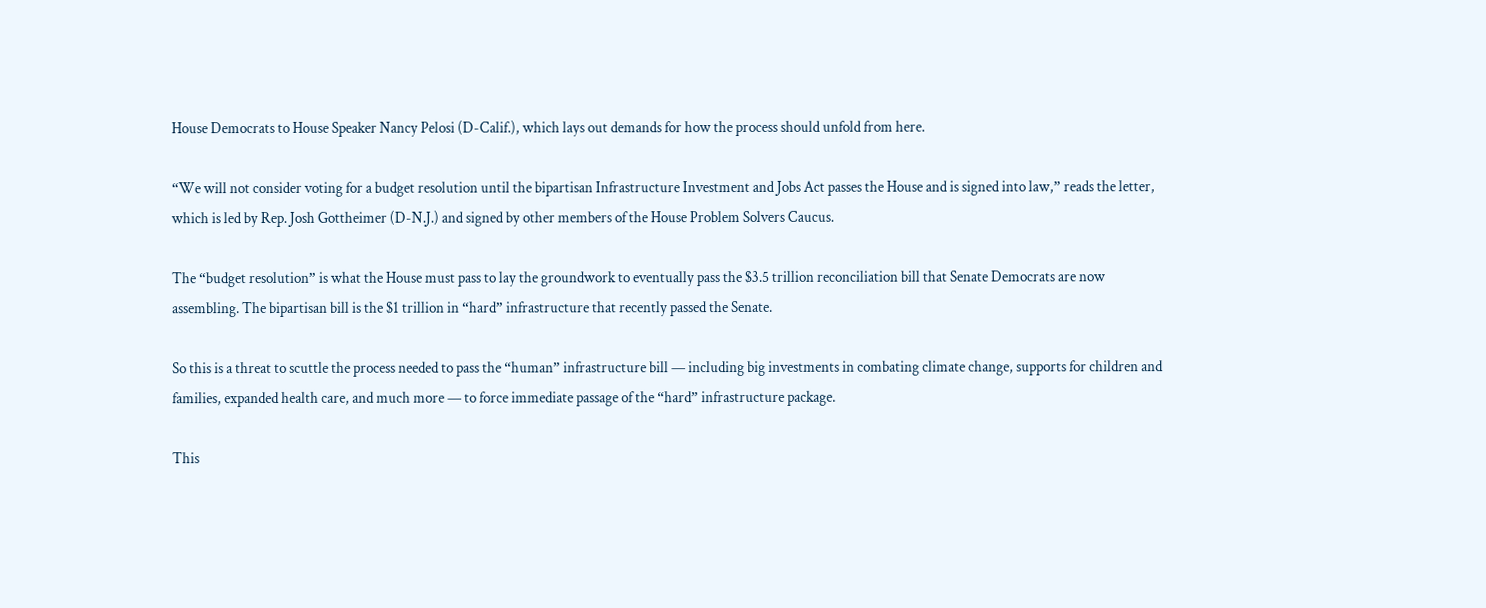House Democrats to House Speaker Nancy Pelosi (D-Calif.), which lays out demands for how the process should unfold from here.

“We will not consider voting for a budget resolution until the bipartisan Infrastructure Investment and Jobs Act passes the House and is signed into law,” reads the letter, which is led by Rep. Josh Gottheimer (D-N.J.) and signed by other members of the House Problem Solvers Caucus.

The “budget resolution” is what the House must pass to lay the groundwork to eventually pass the $3.5 trillion reconciliation bill that Senate Democrats are now assembling. The bipartisan bill is the $1 trillion in “hard” infrastructure that recently passed the Senate.

So this is a threat to scuttle the process needed to pass the “human” infrastructure bill — including big investments in combating climate change, supports for children and families, expanded health care, and much more — to force immediate passage of the “hard” infrastructure package.

This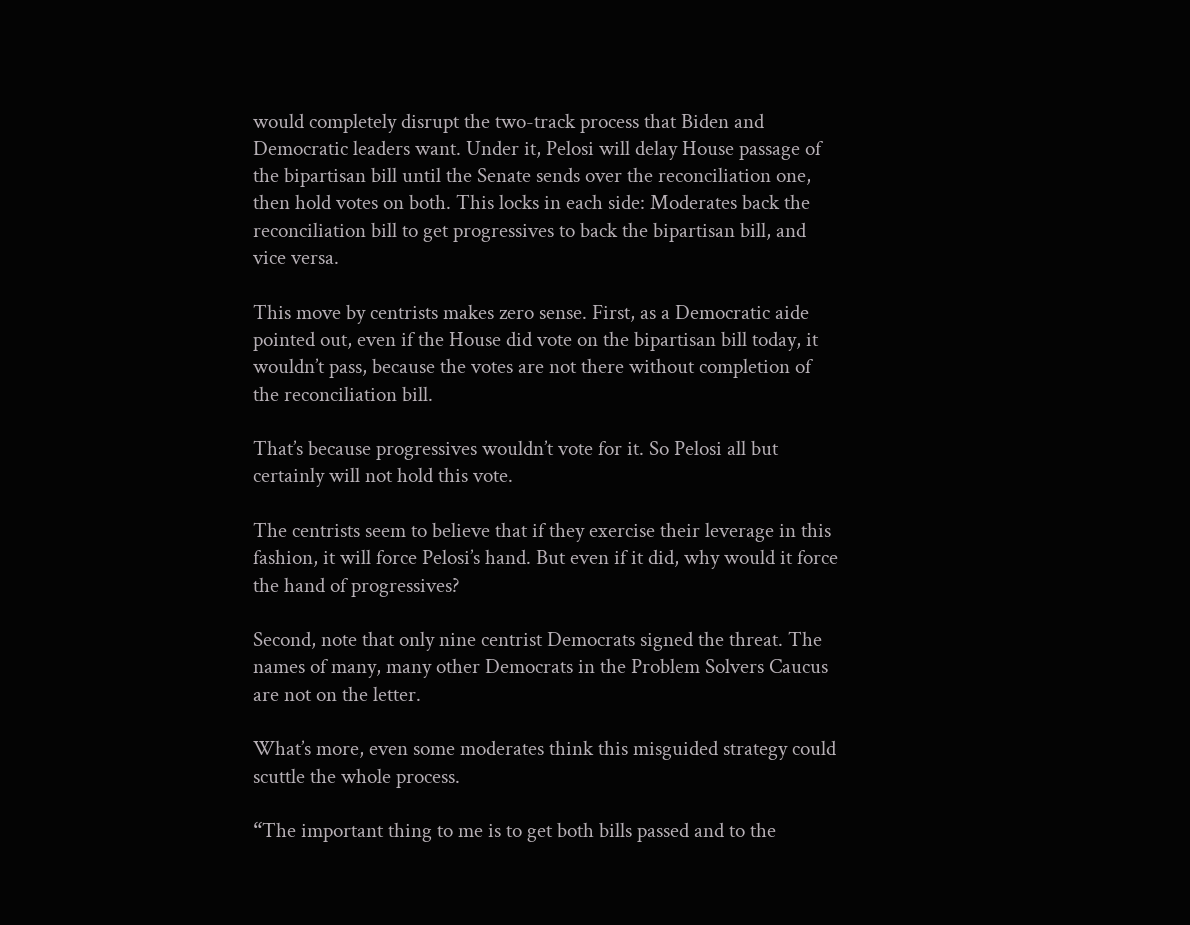would completely disrupt the two-track process that Biden and Democratic leaders want. Under it, Pelosi will delay House passage of the bipartisan bill until the Senate sends over the reconciliation one, then hold votes on both. This locks in each side: Moderates back the reconciliation bill to get progressives to back the bipartisan bill, and vice versa.

This move by centrists makes zero sense. First, as a Democratic aide pointed out, even if the House did vote on the bipartisan bill today, it wouldn’t pass, because the votes are not there without completion of the reconciliation bill.

That’s because progressives wouldn’t vote for it. So Pelosi all but certainly will not hold this vote.

The centrists seem to believe that if they exercise their leverage in this fashion, it will force Pelosi’s hand. But even if it did, why would it force the hand of progressives?

Second, note that only nine centrist Democrats signed the threat. The names of many, many other Democrats in the Problem Solvers Caucus are not on the letter.

What’s more, even some moderates think this misguided strategy could scuttle the whole process.

“The important thing to me is to get both bills passed and to the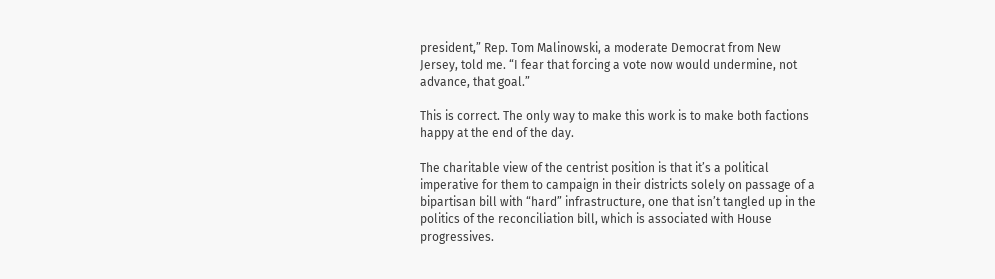president,” Rep. Tom Malinowski, a moderate Democrat from New Jersey, told me. “I fear that forcing a vote now would undermine, not advance, that goal.”

This is correct. The only way to make this work is to make both factions happy at the end of the day.

The charitable view of the centrist position is that it’s a political imperative for them to campaign in their districts solely on passage of a bipartisan bill with “hard” infrastructure, one that isn’t tangled up in the politics of the reconciliation bill, which is associated with House progressives.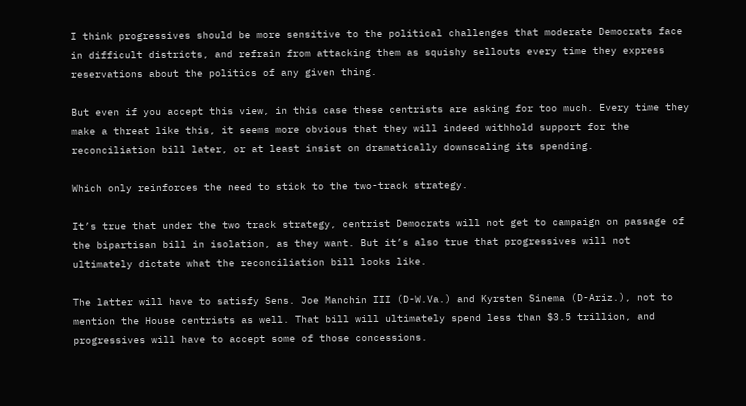I think progressives should be more sensitive to the political challenges that moderate Democrats face in difficult districts, and refrain from attacking them as squishy sellouts every time they express reservations about the politics of any given thing.

But even if you accept this view, in this case these centrists are asking for too much. Every time they make a threat like this, it seems more obvious that they will indeed withhold support for the reconciliation bill later, or at least insist on dramatically downscaling its spending.

Which only reinforces the need to stick to the two-track strategy.

It’s true that under the two track strategy, centrist Democrats will not get to campaign on passage of the bipartisan bill in isolation, as they want. But it’s also true that progressives will not ultimately dictate what the reconciliation bill looks like.

The latter will have to satisfy Sens. Joe Manchin III (D-W.Va.) and Kyrsten Sinema (D-Ariz.), not to mention the House centrists as well. That bill will ultimately spend less than $3.5 trillion, and progressives will have to accept some of those concessions.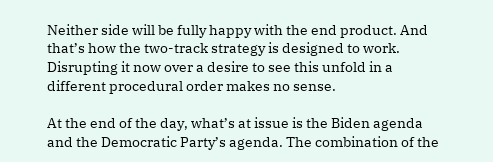Neither side will be fully happy with the end product. And that’s how the two-track strategy is designed to work. Disrupting it now over a desire to see this unfold in a different procedural order makes no sense.

At the end of the day, what’s at issue is the Biden agenda and the Democratic Party’s agenda. The combination of the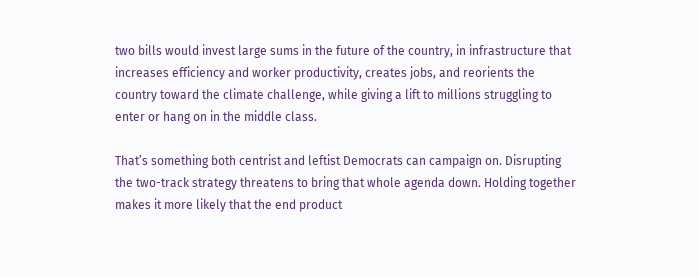two bills would invest large sums in the future of the country, in infrastructure that increases efficiency and worker productivity, creates jobs, and reorients the country toward the climate challenge, while giving a lift to millions struggling to enter or hang on in the middle class.

That’s something both centrist and leftist Democrats can campaign on. Disrupting the two-track strategy threatens to bring that whole agenda down. Holding together makes it more likely that the end product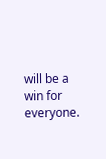will be a win for everyone.